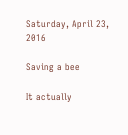Saturday, April 23, 2016

Saving a bee

It actually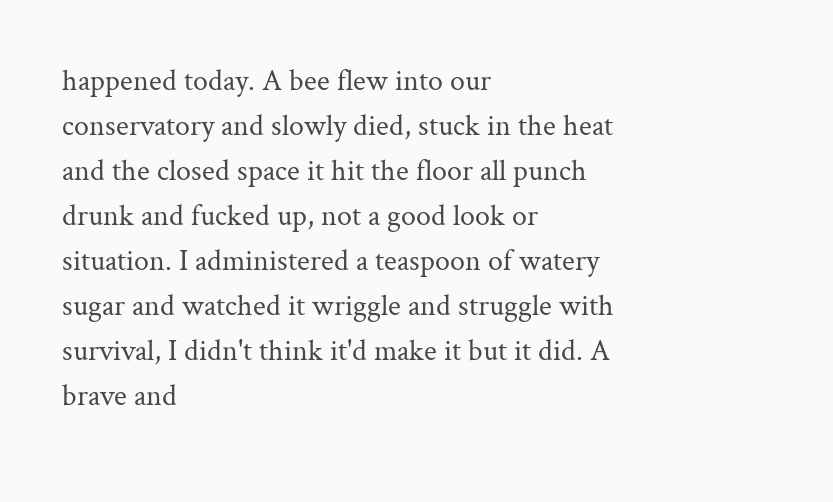happened today. A bee flew into our conservatory and slowly died, stuck in the heat and the closed space it hit the floor all punch drunk and fucked up, not a good look or situation. I administered a teaspoon of watery sugar and watched it wriggle and struggle with survival, I didn't think it'd make it but it did. A brave and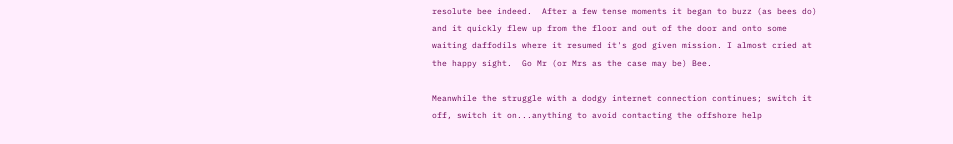resolute bee indeed.  After a few tense moments it began to buzz (as bees do) and it quickly flew up from the floor and out of the door and onto some waiting daffodils where it resumed it's god given mission. I almost cried at the happy sight.  Go Mr (or Mrs as the case may be) Bee.

Meanwhile the struggle with a dodgy internet connection continues; switch it off, switch it on...anything to avoid contacting the offshore help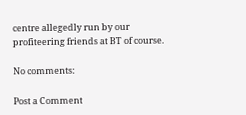centre allegedly run by our profiteering friends at BT of course.

No comments:

Post a Comment